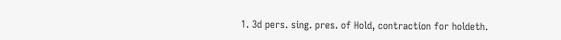1. 3d pers. sing. pres. of Hold, contraction for holdeth.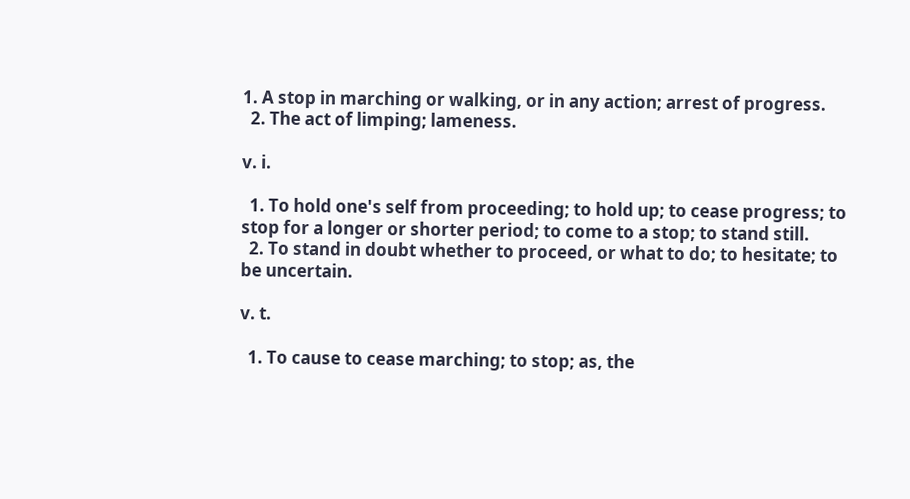1. A stop in marching or walking, or in any action; arrest of progress.
  2. The act of limping; lameness.

v. i.

  1. To hold one's self from proceeding; to hold up; to cease progress; to stop for a longer or shorter period; to come to a stop; to stand still.
  2. To stand in doubt whether to proceed, or what to do; to hesitate; to be uncertain.

v. t.

  1. To cause to cease marching; to stop; as, the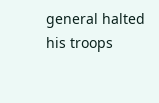general halted his troops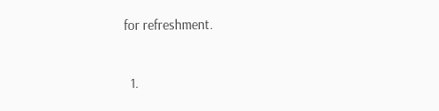for refreshment.


  1.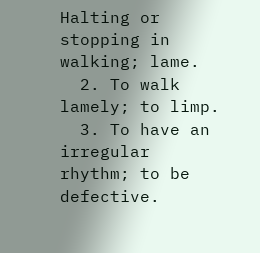Halting or stopping in walking; lame.
  2. To walk lamely; to limp.
  3. To have an irregular rhythm; to be defective.